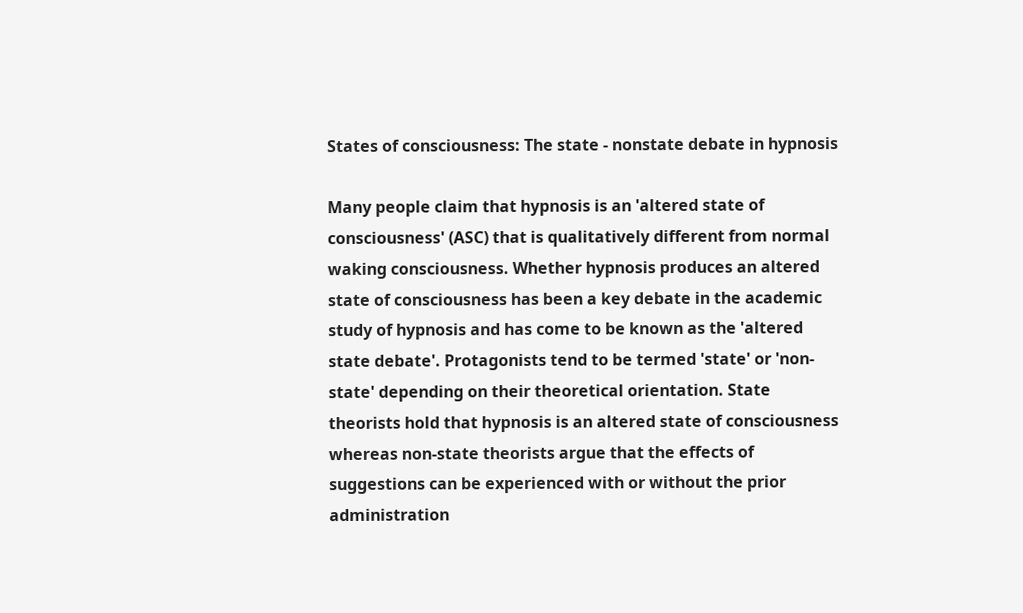States of consciousness: The state - nonstate debate in hypnosis

Many people claim that hypnosis is an 'altered state of consciousness' (ASC) that is qualitatively different from normal waking consciousness. Whether hypnosis produces an altered state of consciousness has been a key debate in the academic study of hypnosis and has come to be known as the 'altered state debate'. Protagonists tend to be termed 'state' or 'non-state' depending on their theoretical orientation. State theorists hold that hypnosis is an altered state of consciousness whereas non-state theorists argue that the effects of suggestions can be experienced with or without the prior administration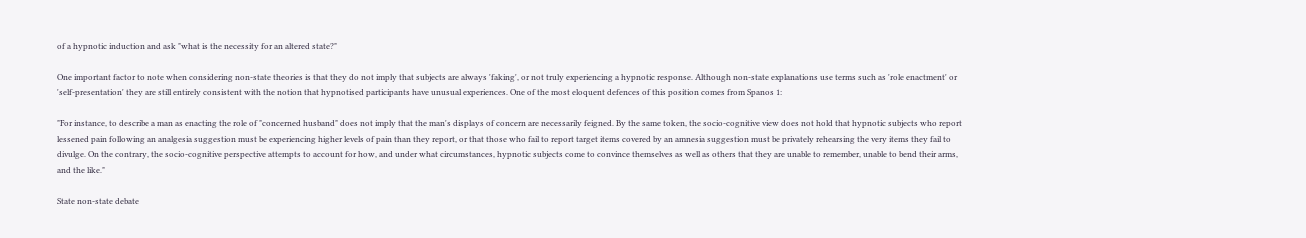of a hypnotic induction and ask "what is the necessity for an altered state?"

One important factor to note when considering non-state theories is that they do not imply that subjects are always 'faking', or not truly experiencing a hypnotic response. Although non-state explanations use terms such as 'role enactment' or 'self-presentation' they are still entirely consistent with the notion that hypnotised participants have unusual experiences. One of the most eloquent defences of this position comes from Spanos 1:

"For instance, to describe a man as enacting the role of "concerned husband" does not imply that the man's displays of concern are necessarily feigned. By the same token, the socio-cognitive view does not hold that hypnotic subjects who report lessened pain following an analgesia suggestion must be experiencing higher levels of pain than they report, or that those who fail to report target items covered by an amnesia suggestion must be privately rehearsing the very items they fail to divulge. On the contrary, the socio-cognitive perspective attempts to account for how, and under what circumstances, hypnotic subjects come to convince themselves as well as others that they are unable to remember, unable to bend their arms, and the like."

State non-state debate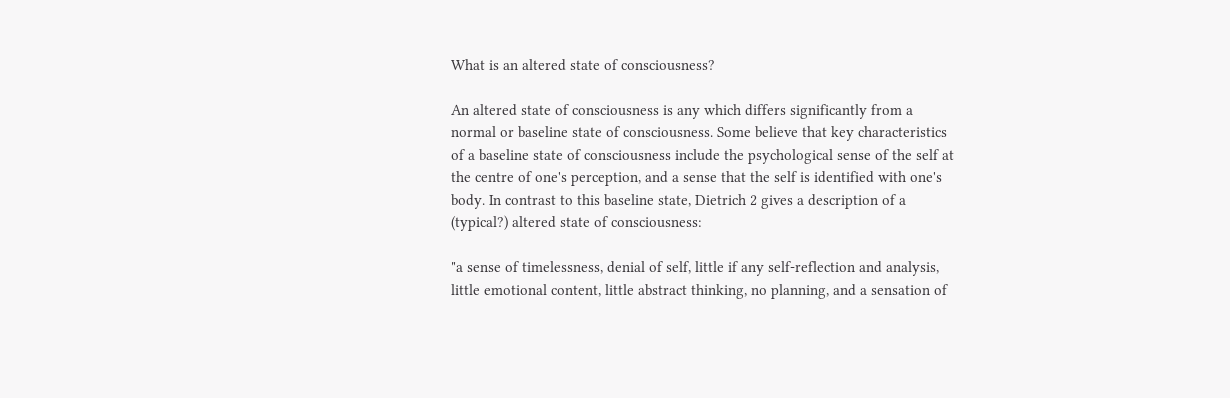What is an altered state of consciousness?

An altered state of consciousness is any which differs significantly from a normal or baseline state of consciousness. Some believe that key characteristics of a baseline state of consciousness include the psychological sense of the self at the centre of one's perception, and a sense that the self is identified with one's body. In contrast to this baseline state, Dietrich 2 gives a description of a (typical?) altered state of consciousness:

"a sense of timelessness, denial of self, little if any self-reflection and analysis, little emotional content, little abstract thinking, no planning, and a sensation of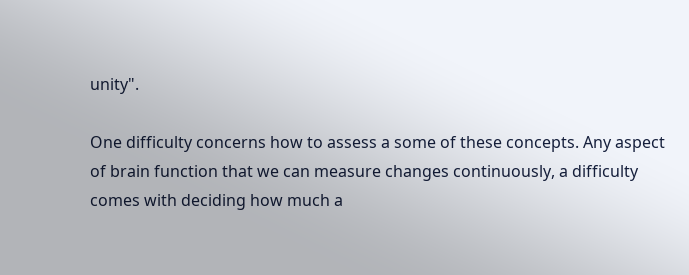unity".

One difficulty concerns how to assess a some of these concepts. Any aspect of brain function that we can measure changes continuously, a difficulty comes with deciding how much a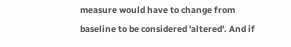measure would have to change from baseline to be considered 'altered'. And if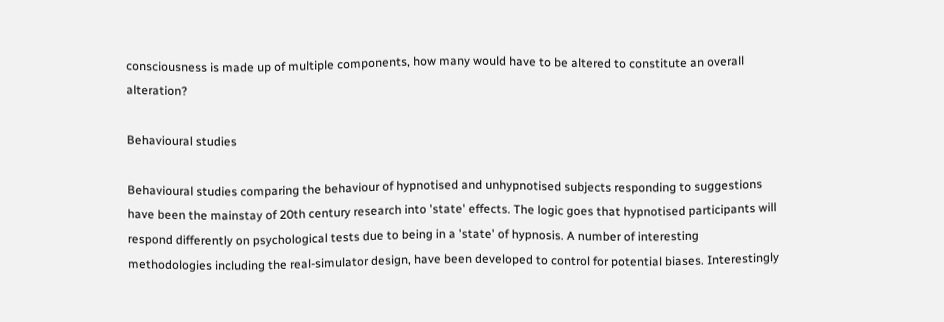consciousness is made up of multiple components, how many would have to be altered to constitute an overall alteration?

Behavioural studies

Behavioural studies comparing the behaviour of hypnotised and unhypnotised subjects responding to suggestions have been the mainstay of 20th century research into 'state' effects. The logic goes that hypnotised participants will respond differently on psychological tests due to being in a 'state' of hypnosis. A number of interesting methodologies including the real-simulator design, have been developed to control for potential biases. Interestingly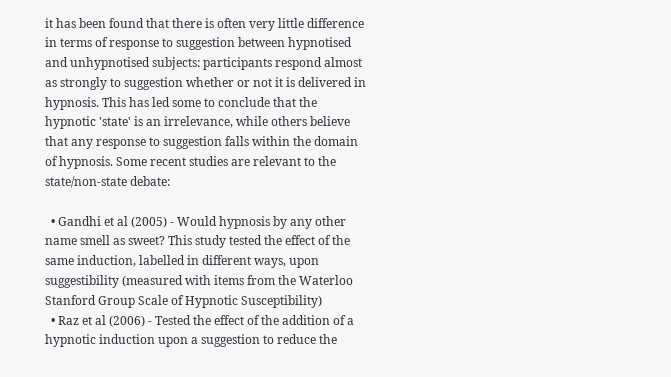it has been found that there is often very little difference in terms of response to suggestion between hypnotised and unhypnotised subjects: participants respond almost as strongly to suggestion whether or not it is delivered in hypnosis. This has led some to conclude that the hypnotic 'state' is an irrelevance, while others believe that any response to suggestion falls within the domain of hypnosis. Some recent studies are relevant to the state/non-state debate:

  • Gandhi et al (2005) - Would hypnosis by any other name smell as sweet? This study tested the effect of the same induction, labelled in different ways, upon suggestibility (measured with items from the Waterloo Stanford Group Scale of Hypnotic Susceptibility)
  • Raz et al (2006) - Tested the effect of the addition of a hypnotic induction upon a suggestion to reduce the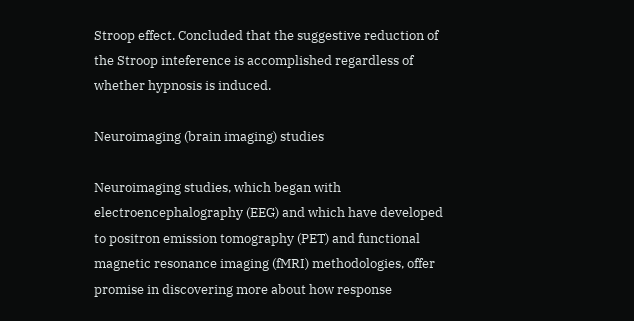Stroop effect. Concluded that the suggestive reduction of the Stroop inteference is accomplished regardless of whether hypnosis is induced.

Neuroimaging (brain imaging) studies

Neuroimaging studies, which began with electroencephalography (EEG) and which have developed to positron emission tomography (PET) and functional magnetic resonance imaging (fMRI) methodologies, offer promise in discovering more about how response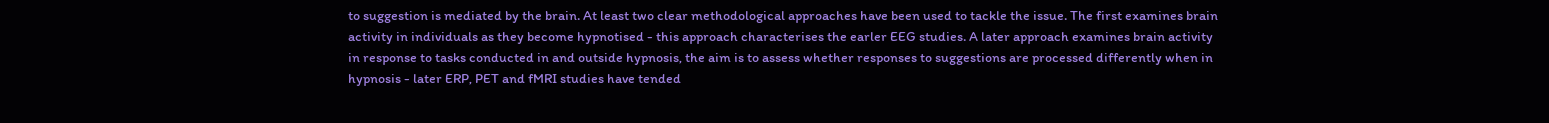to suggestion is mediated by the brain. At least two clear methodological approaches have been used to tackle the issue. The first examines brain activity in individuals as they become hypnotised - this approach characterises the earler EEG studies. A later approach examines brain activity in response to tasks conducted in and outside hypnosis, the aim is to assess whether responses to suggestions are processed differently when in hypnosis - later ERP, PET and fMRI studies have tended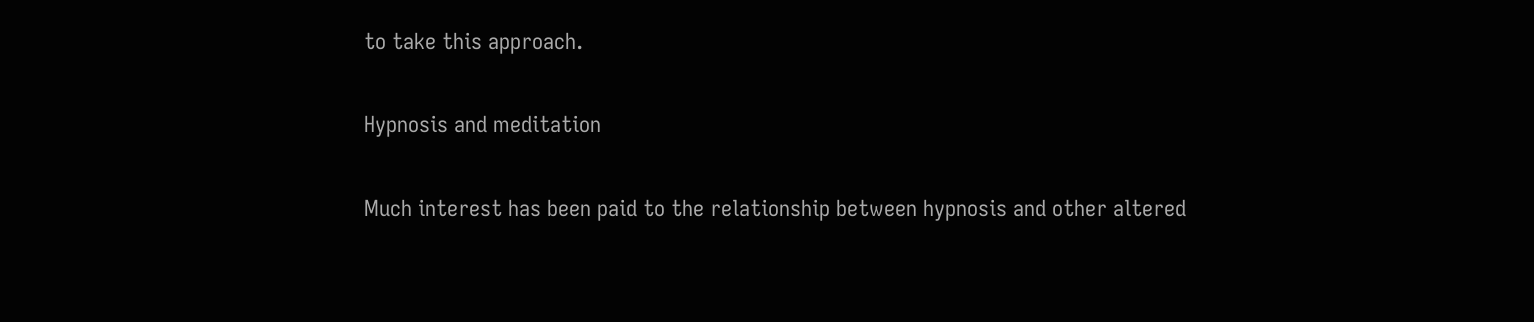to take this approach.

Hypnosis and meditation

Much interest has been paid to the relationship between hypnosis and other altered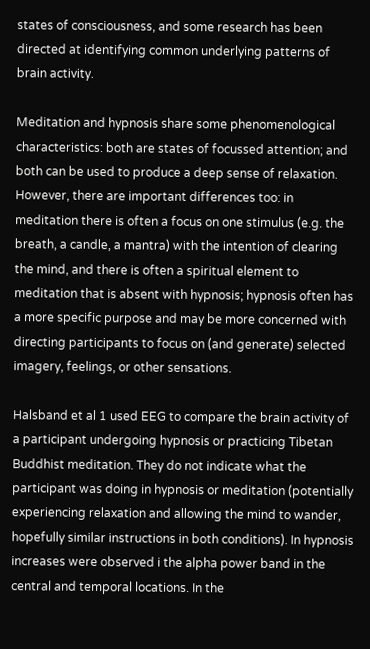states of consciousness, and some research has been directed at identifying common underlying patterns of brain activity.

Meditation and hypnosis share some phenomenological characteristics: both are states of focussed attention; and both can be used to produce a deep sense of relaxation. However, there are important differences too: in meditation there is often a focus on one stimulus (e.g. the breath, a candle, a mantra) with the intention of clearing the mind, and there is often a spiritual element to meditation that is absent with hypnosis; hypnosis often has a more specific purpose and may be more concerned with directing participants to focus on (and generate) selected imagery, feelings, or other sensations.

Halsband et al 1 used EEG to compare the brain activity of a participant undergoing hypnosis or practicing Tibetan Buddhist meditation. They do not indicate what the participant was doing in hypnosis or meditation (potentially experiencing relaxation and allowing the mind to wander, hopefully similar instructions in both conditions). In hypnosis increases were observed i the alpha power band in the central and temporal locations. In the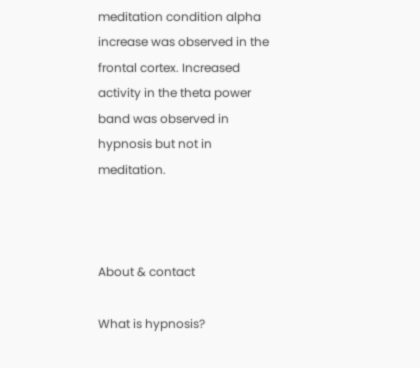meditation condition alpha increase was observed in the frontal cortex. Increased activity in the theta power band was observed in hypnosis but not in meditation.



About & contact

What is hypnosis?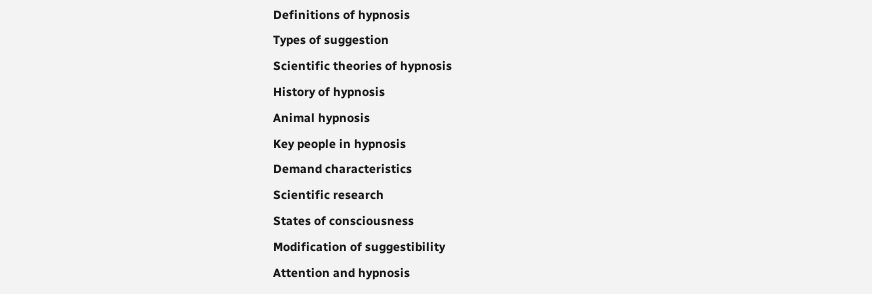Definitions of hypnosis
Types of suggestion
Scientific theories of hypnosis
History of hypnosis
Animal hypnosis
Key people in hypnosis
Demand characteristics
Scientific research
States of consciousness
Modification of suggestibility
Attention and hypnosis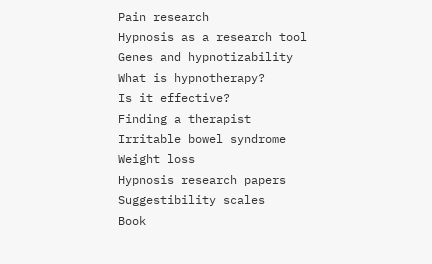Pain research
Hypnosis as a research tool
Genes and hypnotizability
What is hypnotherapy?
Is it effective?
Finding a therapist
Irritable bowel syndrome
Weight loss
Hypnosis research papers
Suggestibility scales
Book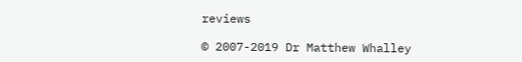reviews

© 2007-2019 Dr Matthew Whalley